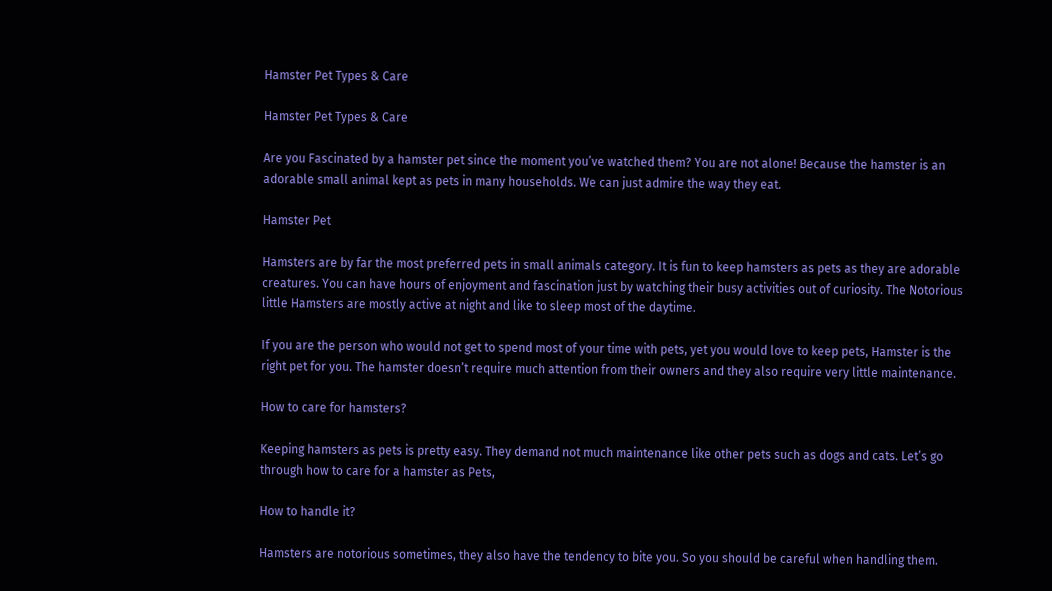Hamster Pet Types & Care

Hamster Pet Types & Care

Are you Fascinated by a hamster pet since the moment you’ve watched them? You are not alone! Because the hamster is an adorable small animal kept as pets in many households. We can just admire the way they eat.

Hamster Pet

Hamsters are by far the most preferred pets in small animals category. It is fun to keep hamsters as pets as they are adorable creatures. You can have hours of enjoyment and fascination just by watching their busy activities out of curiosity. The Notorious little Hamsters are mostly active at night and like to sleep most of the daytime.

If you are the person who would not get to spend most of your time with pets, yet you would love to keep pets, Hamster is the right pet for you. The hamster doesn’t require much attention from their owners and they also require very little maintenance.

How to care for hamsters?

Keeping hamsters as pets is pretty easy. They demand not much maintenance like other pets such as dogs and cats. Let’s go through how to care for a hamster as Pets,

How to handle it?

Hamsters are notorious sometimes, they also have the tendency to bite you. So you should be careful when handling them.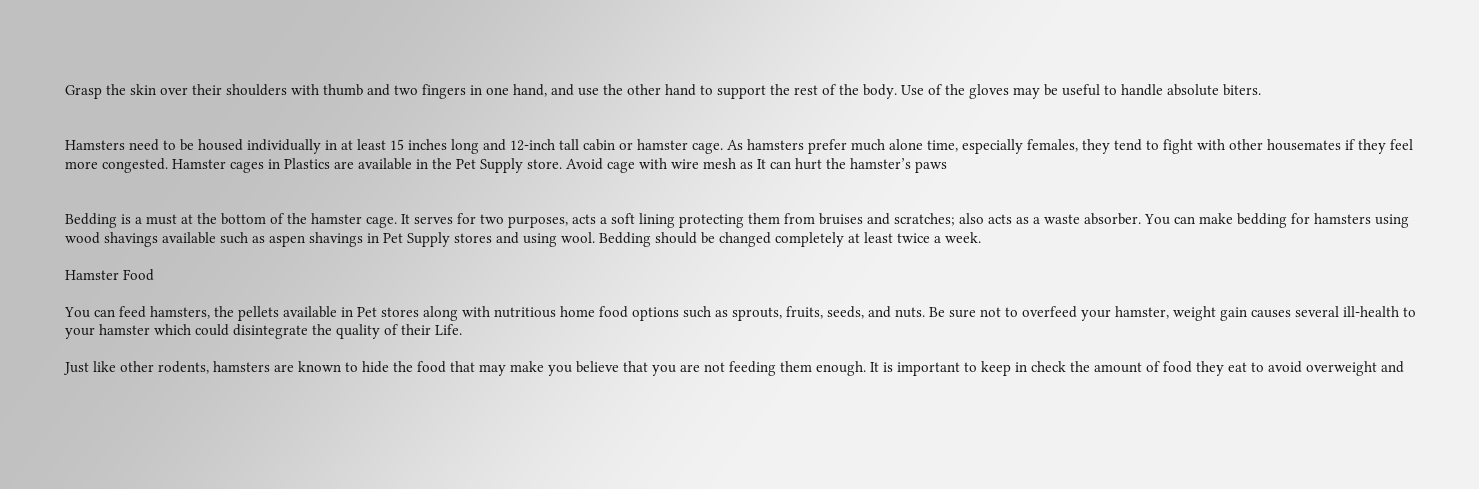Grasp the skin over their shoulders with thumb and two fingers in one hand, and use the other hand to support the rest of the body. Use of the gloves may be useful to handle absolute biters.


Hamsters need to be housed individually in at least 15 inches long and 12-inch tall cabin or hamster cage. As hamsters prefer much alone time, especially females, they tend to fight with other housemates if they feel more congested. Hamster cages in Plastics are available in the Pet Supply store. Avoid cage with wire mesh as It can hurt the hamster’s paws


Bedding is a must at the bottom of the hamster cage. It serves for two purposes, acts a soft lining protecting them from bruises and scratches; also acts as a waste absorber. You can make bedding for hamsters using wood shavings available such as aspen shavings in Pet Supply stores and using wool. Bedding should be changed completely at least twice a week.

Hamster Food

You can feed hamsters, the pellets available in Pet stores along with nutritious home food options such as sprouts, fruits, seeds, and nuts. Be sure not to overfeed your hamster, weight gain causes several ill-health to your hamster which could disintegrate the quality of their Life.

Just like other rodents, hamsters are known to hide the food that may make you believe that you are not feeding them enough. It is important to keep in check the amount of food they eat to avoid overweight and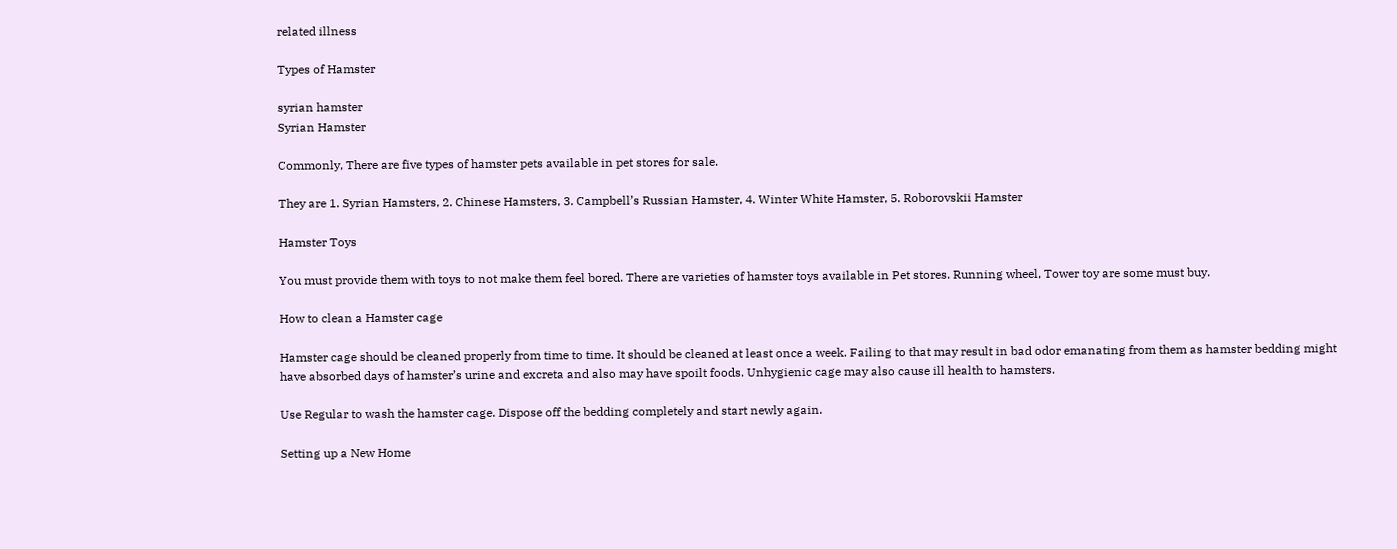related illness

Types of Hamster

syrian hamster
Syrian Hamster

Commonly, There are five types of hamster pets available in pet stores for sale.

They are 1. Syrian Hamsters, 2. Chinese Hamsters, 3. Campbell’s Russian Hamster, 4. Winter White Hamster, 5. Roborovskii Hamster

Hamster Toys

You must provide them with toys to not make them feel bored. There are varieties of hamster toys available in Pet stores. Running wheel, Tower toy are some must buy.

How to clean a Hamster cage

Hamster cage should be cleaned properly from time to time. It should be cleaned at least once a week. Failing to that may result in bad odor emanating from them as hamster bedding might have absorbed days of hamster’s urine and excreta and also may have spoilt foods. Unhygienic cage may also cause ill health to hamsters.

Use Regular to wash the hamster cage. Dispose off the bedding completely and start newly again.

Setting up a New Home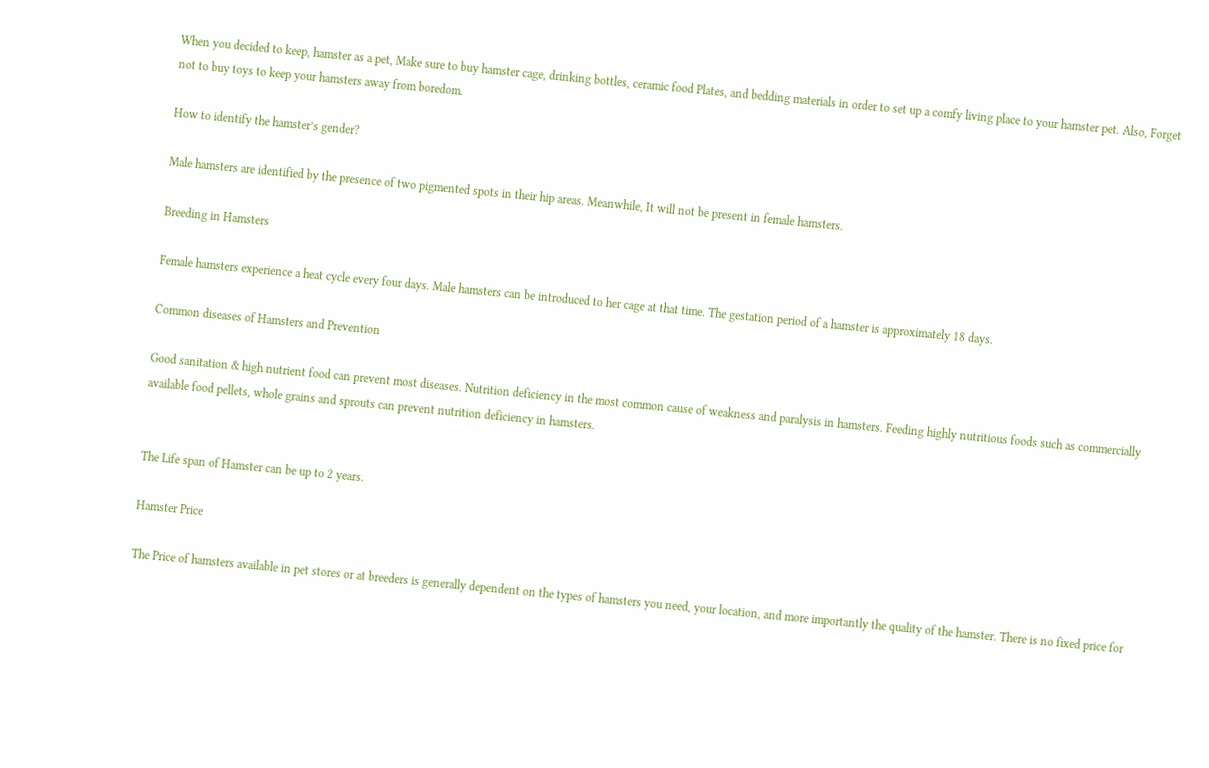When you decided to keep, hamster as a pet, Make sure to buy hamster cage, drinking bottles, ceramic food Plates, and bedding materials in order to set up a comfy living place to your hamster pet. Also, Forget not to buy toys to keep your hamsters away from boredom.

How to identify the hamster’s gender?

Male hamsters are identified by the presence of two pigmented spots in their hip areas. Meanwhile, It will not be present in female hamsters.

Breeding in Hamsters

Female hamsters experience a heat cycle every four days. Male hamsters can be introduced to her cage at that time. The gestation period of a hamster is approximately 18 days.

Common diseases of Hamsters and Prevention

Good sanitation & high nutrient food can prevent most diseases. Nutrition deficiency in the most common cause of weakness and paralysis in hamsters. Feeding highly nutritious foods such as commercially available food pellets, whole grains and sprouts can prevent nutrition deficiency in hamsters.


The Life span of Hamster can be up to 2 years.

Hamster Price

The Price of hamsters available in pet stores or at breeders is generally dependent on the types of hamsters you need, your location, and more importantly the quality of the hamster. There is no fixed price for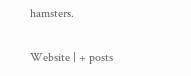hamsters.

Website | + posts